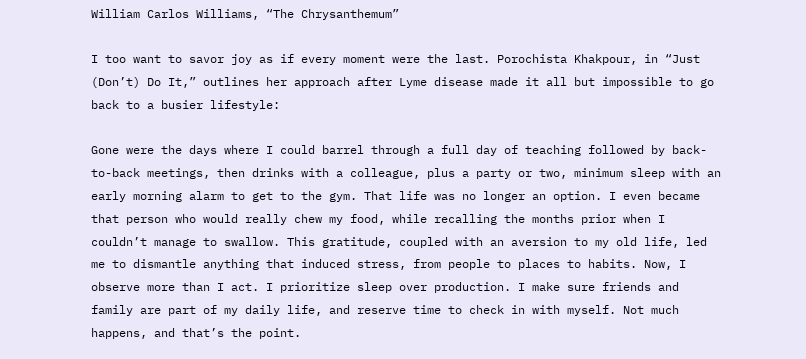William Carlos Williams, “The Chrysanthemum”

I too want to savor joy as if every moment were the last. Porochista Khakpour, in “Just (Don’t) Do It,” outlines her approach after Lyme disease made it all but impossible to go back to a busier lifestyle:

Gone were the days where I could barrel through a full day of teaching followed by back-to-back meetings, then drinks with a colleague, plus a party or two, minimum sleep with an early morning alarm to get to the gym. That life was no longer an option. I even became that person who would really chew my food, while recalling the months prior when I couldn’t manage to swallow. This gratitude, coupled with an aversion to my old life, led me to dismantle anything that induced stress, from people to places to habits. Now, I observe more than I act. I prioritize sleep over production. I make sure friends and family are part of my daily life, and reserve time to check in with myself. Not much happens, and that’s the point.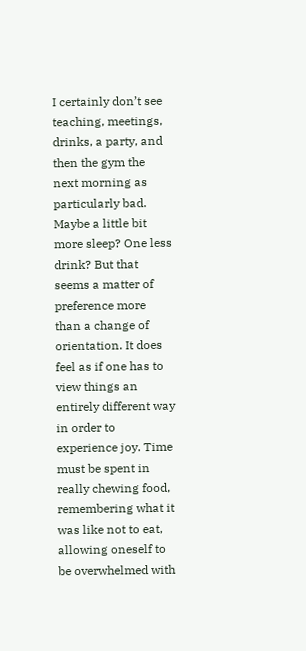I certainly don’t see teaching, meetings, drinks, a party, and then the gym the next morning as particularly bad. Maybe a little bit more sleep? One less drink? But that seems a matter of preference more than a change of orientation. It does feel as if one has to view things an entirely different way in order to experience joy. Time must be spent in really chewing food, remembering what it was like not to eat, allowing oneself to be overwhelmed with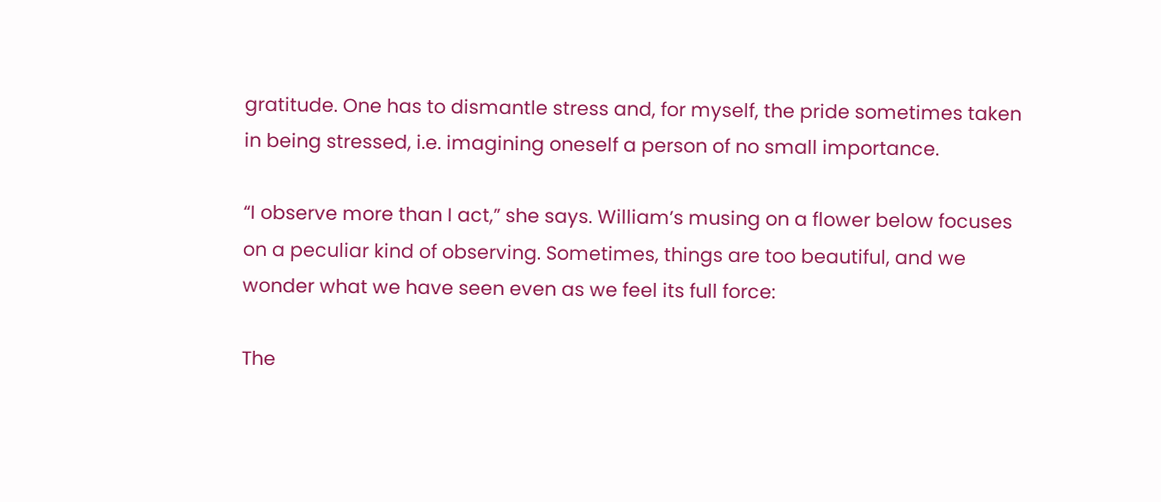gratitude. One has to dismantle stress and, for myself, the pride sometimes taken in being stressed, i.e. imagining oneself a person of no small importance.

“I observe more than I act,” she says. William’s musing on a flower below focuses on a peculiar kind of observing. Sometimes, things are too beautiful, and we wonder what we have seen even as we feel its full force:

The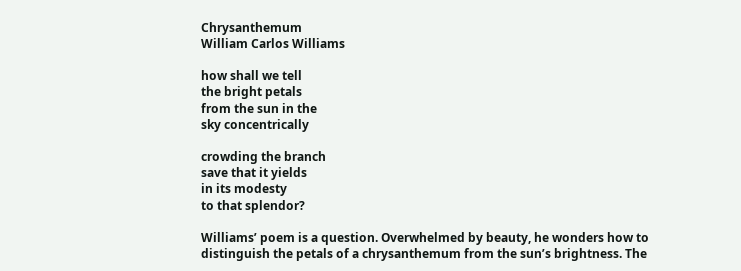Chrysanthemum
William Carlos Williams

how shall we tell
the bright petals
from the sun in the
sky concentrically

crowding the branch
save that it yields
in its modesty
to that splendor?

Williams’ poem is a question. Overwhelmed by beauty, he wonders how to distinguish the petals of a chrysanthemum from the sun’s brightness. The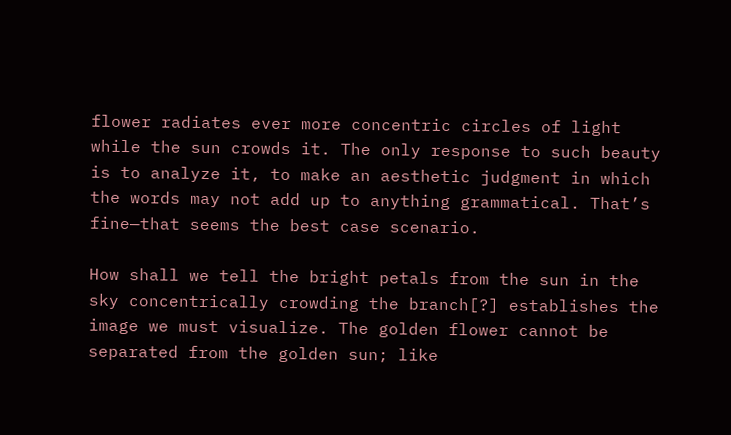flower radiates ever more concentric circles of light while the sun crowds it. The only response to such beauty is to analyze it, to make an aesthetic judgment in which the words may not add up to anything grammatical. That’s fine—that seems the best case scenario.

How shall we tell the bright petals from the sun in the sky concentrically crowding the branch[?] establishes the image we must visualize. The golden flower cannot be separated from the golden sun; like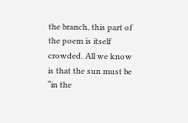the branch, this part of the poem is itself crowded. All we know is that the sun must be “in the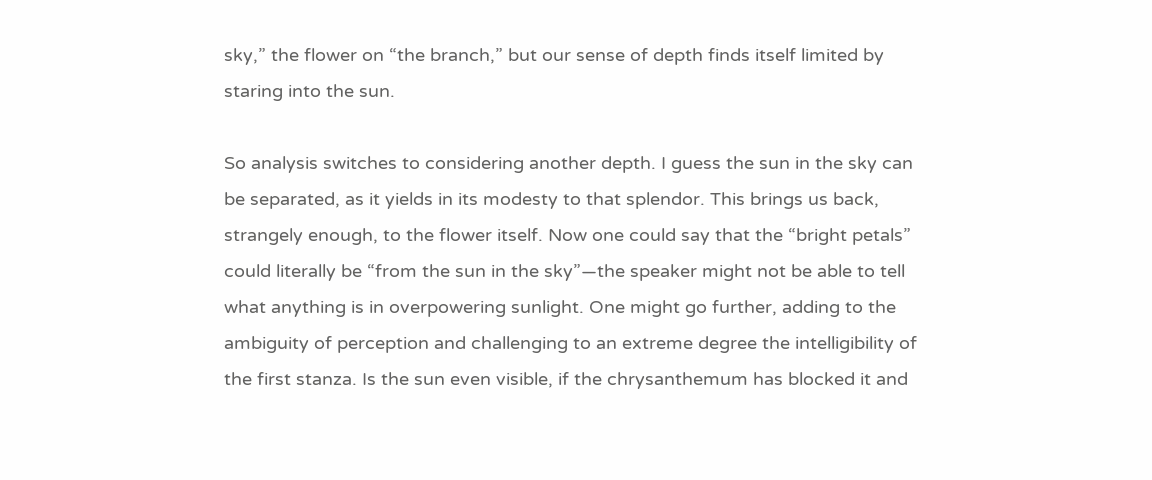sky,” the flower on “the branch,” but our sense of depth finds itself limited by staring into the sun.

So analysis switches to considering another depth. I guess the sun in the sky can be separated, as it yields in its modesty to that splendor. This brings us back, strangely enough, to the flower itself. Now one could say that the “bright petals” could literally be “from the sun in the sky”—the speaker might not be able to tell what anything is in overpowering sunlight. One might go further, adding to the ambiguity of perception and challenging to an extreme degree the intelligibility of the first stanza. Is the sun even visible, if the chrysanthemum has blocked it and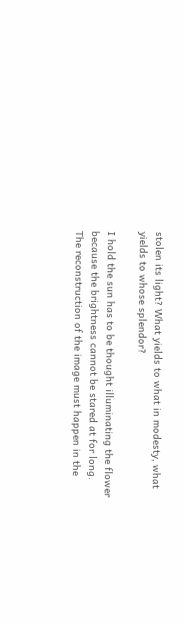stolen its light? What yields to what in modesty, what yields to whose splendor?

I hold the sun has to be thought illuminating the flower because the brightness cannot be stared at for long. The reconstruction of the image must happen in the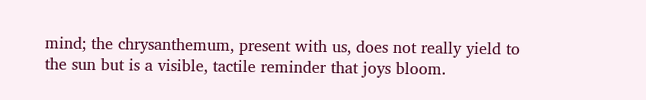mind; the chrysanthemum, present with us, does not really yield to the sun but is a visible, tactile reminder that joys bloom.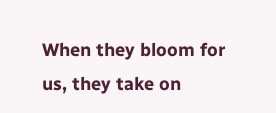When they bloom for us, they take on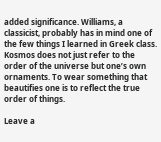added significance. Williams, a classicist, probably has in mind one of the few things I learned in Greek class. Kosmos does not just refer to the order of the universe but one’s own ornaments. To wear something that beautifies one is to reflect the true order of things.

Leave a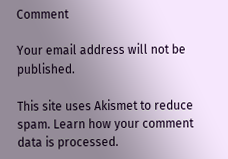Comment

Your email address will not be published.

This site uses Akismet to reduce spam. Learn how your comment data is processed.